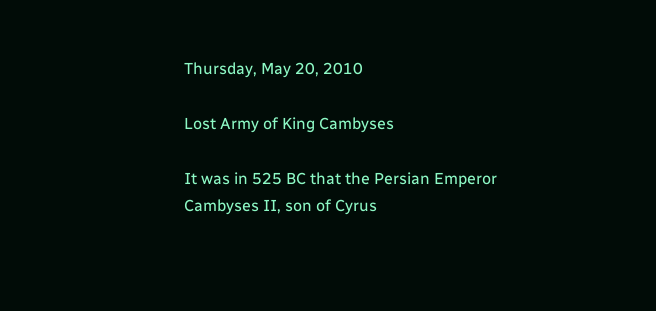Thursday, May 20, 2010

Lost Army of King Cambyses

It was in 525 BC that the Persian Emperor Cambyses II, son of Cyrus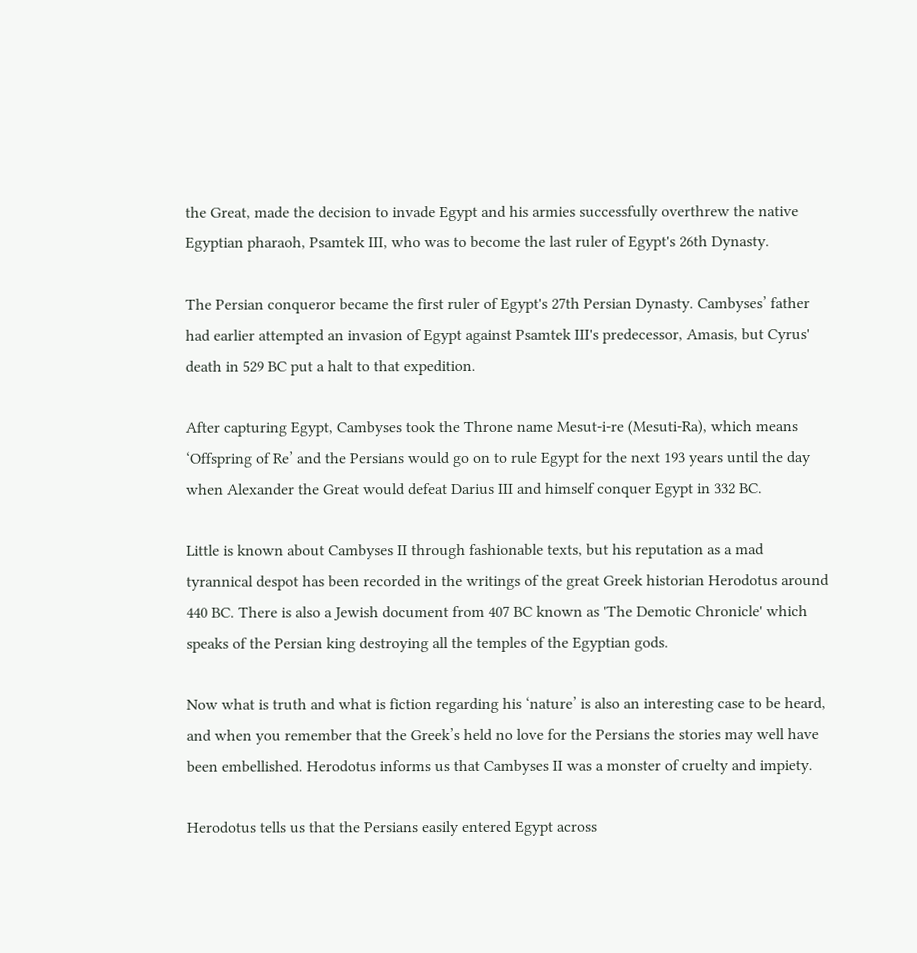the Great, made the decision to invade Egypt and his armies successfully overthrew the native Egyptian pharaoh, Psamtek III, who was to become the last ruler of Egypt's 26th Dynasty.

The Persian conqueror became the first ruler of Egypt's 27th Persian Dynasty. Cambyses’ father had earlier attempted an invasion of Egypt against Psamtek III's predecessor, Amasis, but Cyrus' death in 529 BC put a halt to that expedition.

After capturing Egypt, Cambyses took the Throne name Mesut-i-re (Mesuti-Ra), which means ‘Offspring of Re’ and the Persians would go on to rule Egypt for the next 193 years until the day when Alexander the Great would defeat Darius III and himself conquer Egypt in 332 BC.

Little is known about Cambyses II through fashionable texts, but his reputation as a mad tyrannical despot has been recorded in the writings of the great Greek historian Herodotus around 440 BC. There is also a Jewish document from 407 BC known as 'The Demotic Chronicle' which speaks of the Persian king destroying all the temples of the Egyptian gods.

Now what is truth and what is fiction regarding his ‘nature’ is also an interesting case to be heard, and when you remember that the Greek’s held no love for the Persians the stories may well have been embellished. Herodotus informs us that Cambyses II was a monster of cruelty and impiety.

Herodotus tells us that the Persians easily entered Egypt across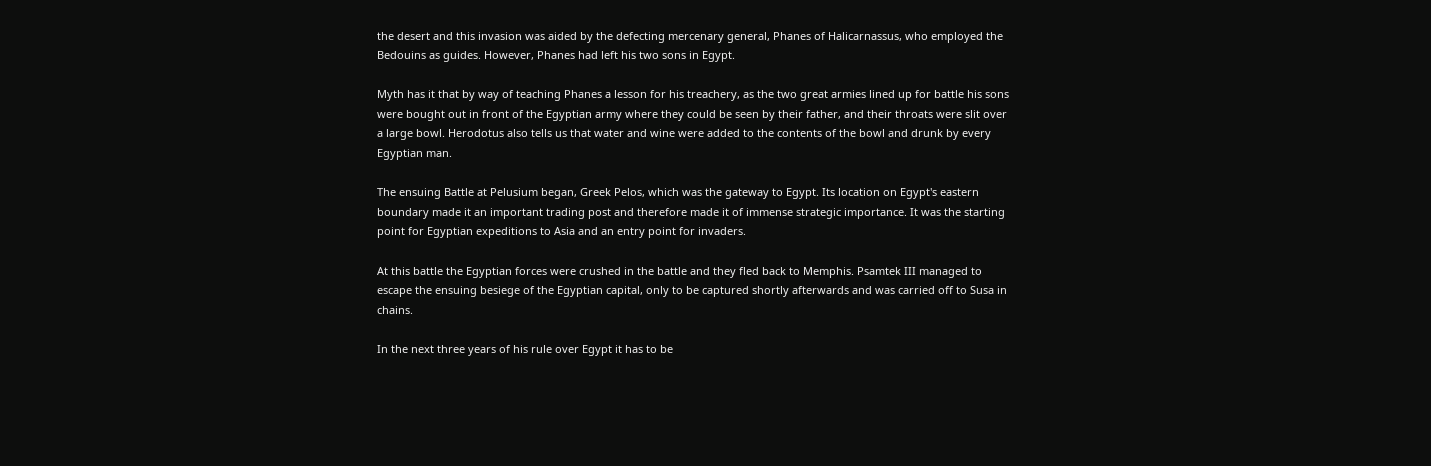the desert and this invasion was aided by the defecting mercenary general, Phanes of Halicarnassus, who employed the Bedouins as guides. However, Phanes had left his two sons in Egypt.

Myth has it that by way of teaching Phanes a lesson for his treachery, as the two great armies lined up for battle his sons were bought out in front of the Egyptian army where they could be seen by their father, and their throats were slit over a large bowl. Herodotus also tells us that water and wine were added to the contents of the bowl and drunk by every Egyptian man.

The ensuing Battle at Pelusium began, Greek Pelos, which was the gateway to Egypt. Its location on Egypt's eastern boundary made it an important trading post and therefore made it of immense strategic importance. It was the starting point for Egyptian expeditions to Asia and an entry point for invaders.

At this battle the Egyptian forces were crushed in the battle and they fled back to Memphis. Psamtek III managed to escape the ensuing besiege of the Egyptian capital, only to be captured shortly afterwards and was carried off to Susa in chains.

In the next three years of his rule over Egypt it has to be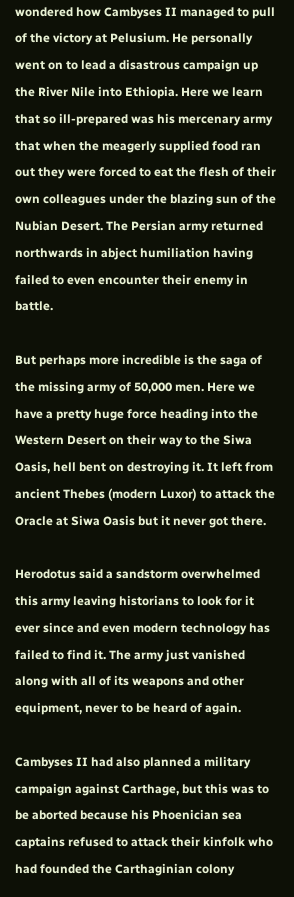wondered how Cambyses II managed to pull of the victory at Pelusium. He personally went on to lead a disastrous campaign up the River Nile into Ethiopia. Here we learn that so ill-prepared was his mercenary army that when the meagerly supplied food ran out they were forced to eat the flesh of their own colleagues under the blazing sun of the Nubian Desert. The Persian army returned northwards in abject humiliation having failed to even encounter their enemy in battle.

But perhaps more incredible is the saga of the missing army of 50,000 men. Here we have a pretty huge force heading into the Western Desert on their way to the Siwa Oasis, hell bent on destroying it. It left from ancient Thebes (modern Luxor) to attack the Oracle at Siwa Oasis but it never got there.

Herodotus said a sandstorm overwhelmed this army leaving historians to look for it ever since and even modern technology has failed to find it. The army just vanished along with all of its weapons and other equipment, never to be heard of again.

Cambyses II had also planned a military campaign against Carthage, but this was to be aborted because his Phoenician sea captains refused to attack their kinfolk who had founded the Carthaginian colony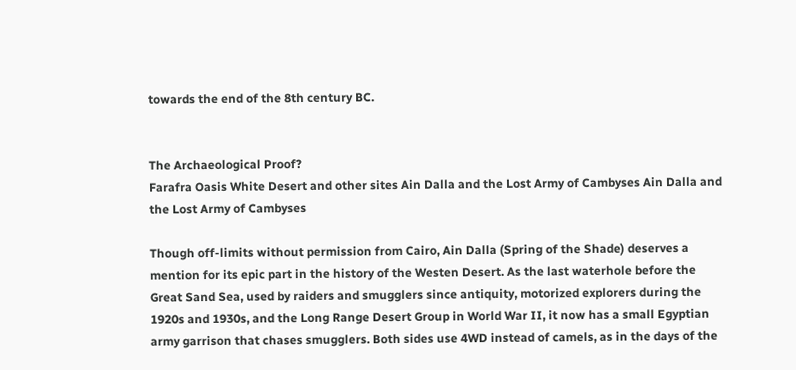towards the end of the 8th century BC.


The Archaeological Proof?
Farafra Oasis White Desert and other sites Ain Dalla and the Lost Army of Cambyses Ain Dalla and the Lost Army of Cambyses

Though off-limits without permission from Cairo, Ain Dalla (Spring of the Shade) deserves a mention for its epic part in the history of the Westen Desert. As the last waterhole before the Great Sand Sea, used by raiders and smugglers since antiquity, motorized explorers during the 1920s and 1930s, and the Long Range Desert Group in World War II, it now has a small Egyptian army garrison that chases smugglers. Both sides use 4WD instead of camels, as in the days of the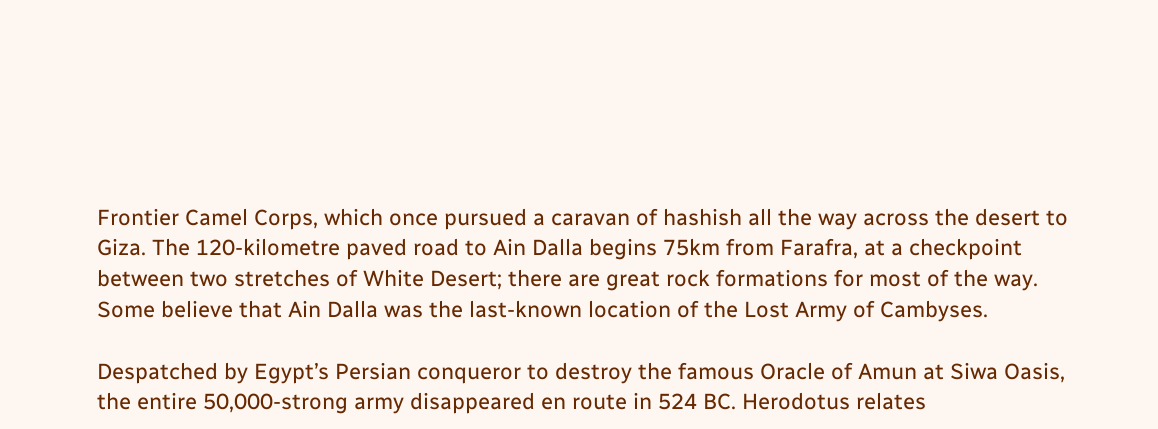Frontier Camel Corps, which once pursued a caravan of hashish all the way across the desert to Giza. The 120-kilometre paved road to Ain Dalla begins 75km from Farafra, at a checkpoint between two stretches of White Desert; there are great rock formations for most of the way. Some believe that Ain Dalla was the last-known location of the Lost Army of Cambyses.

Despatched by Egypt’s Persian conqueror to destroy the famous Oracle of Amun at Siwa Oasis, the entire 50,000-strong army disappeared en route in 524 BC. Herodotus relates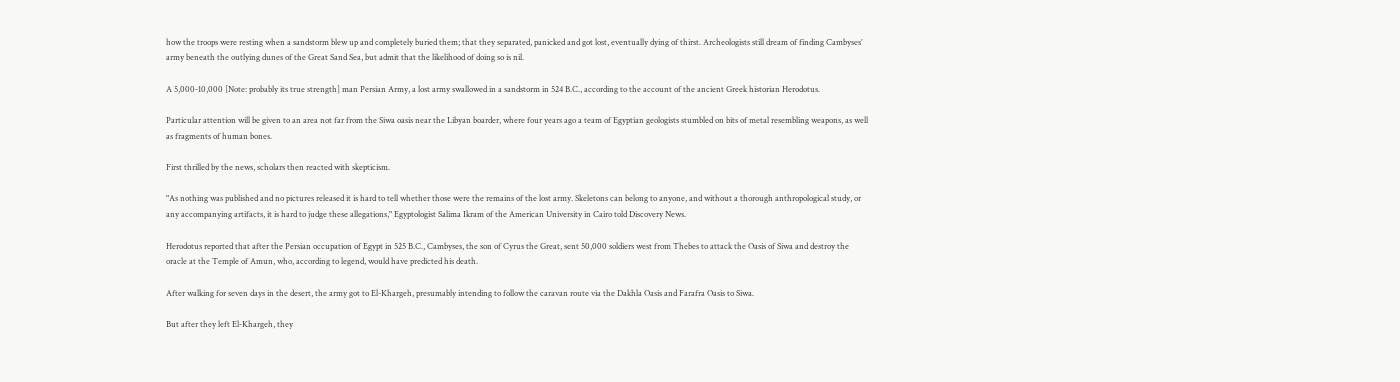how the troops were resting when a sandstorm blew up and completely buried them; that they separated, panicked and got lost, eventually dying of thirst. Archeologists still dream of finding Cambyses’ army beneath the outlying dunes of the Great Sand Sea, but admit that the likelihood of doing so is nil.

A 5,000-10,000 [Note: probably its true strength] man Persian Army, a lost army swallowed in a sandstorm in 524 B.C., according to the account of the ancient Greek historian Herodotus.

Particular attention will be given to an area not far from the Siwa oasis near the Libyan boarder, where four years ago a team of Egyptian geologists stumbled on bits of metal resembling weapons, as well as fragments of human bones.

First thrilled by the news, scholars then reacted with skepticism.

"As nothing was published and no pictures released it is hard to tell whether those were the remains of the lost army. Skeletons can belong to anyone, and without a thorough anthropological study, or any accompanying artifacts, it is hard to judge these allegations," Egyptologist Salima Ikram of the American University in Cairo told Discovery News.

Herodotus reported that after the Persian occupation of Egypt in 525 B.C., Cambyses, the son of Cyrus the Great, sent 50,000 soldiers west from Thebes to attack the Oasis of Siwa and destroy the oracle at the Temple of Amun, who, according to legend, would have predicted his death.

After walking for seven days in the desert, the army got to El-Khargeh, presumably intending to follow the caravan route via the Dakhla Oasis and Farafra Oasis to Siwa.

But after they left El-Khargeh, they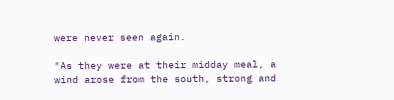were never seen again.

"As they were at their midday meal, a wind arose from the south, strong and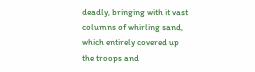deadly, bringing with it vast columns of whirling sand, which entirely covered up the troops and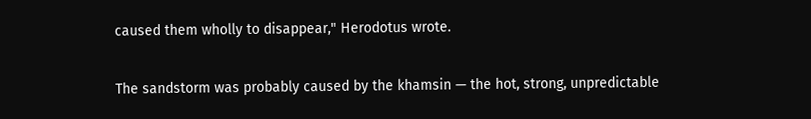caused them wholly to disappear," Herodotus wrote.

The sandstorm was probably caused by the khamsin — the hot, strong, unpredictable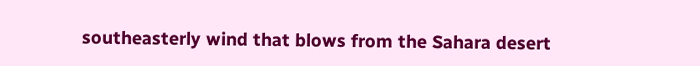southeasterly wind that blows from the Sahara desert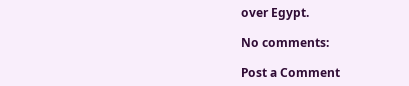over Egypt.

No comments:

Post a Comment